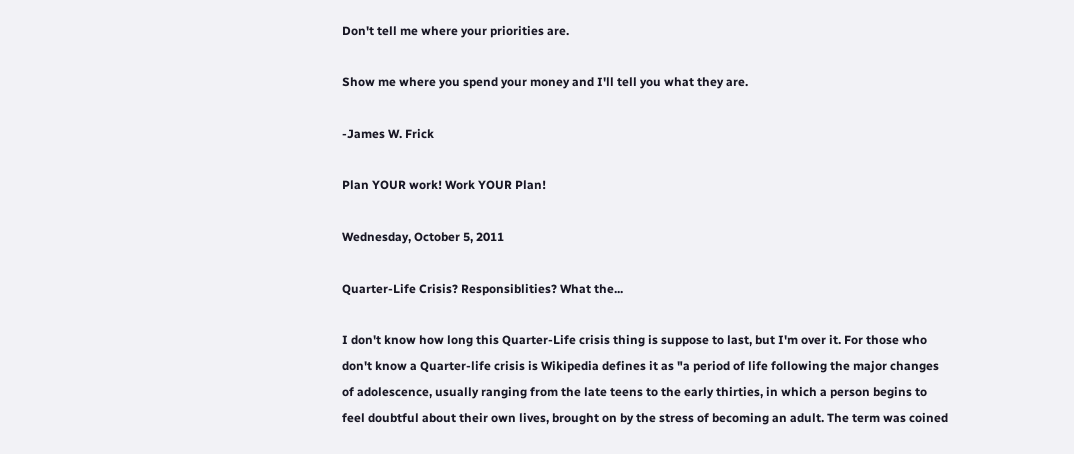Don't tell me where your priorities are.

Show me where you spend your money and I'll tell you what they are.

-James W. Frick

Plan YOUR work! Work YOUR Plan!

Wednesday, October 5, 2011

Quarter-Life Crisis? Responsiblities? What the...

I don't know how long this Quarter-Life crisis thing is suppose to last, but I'm over it. For those who don't know a Quarter-life crisis is Wikipedia defines it as "a period of life following the major changes of adolescence, usually ranging from the late teens to the early thirties, in which a person begins to feel doubtful about their own lives, brought on by the stress of becoming an adult. The term was coined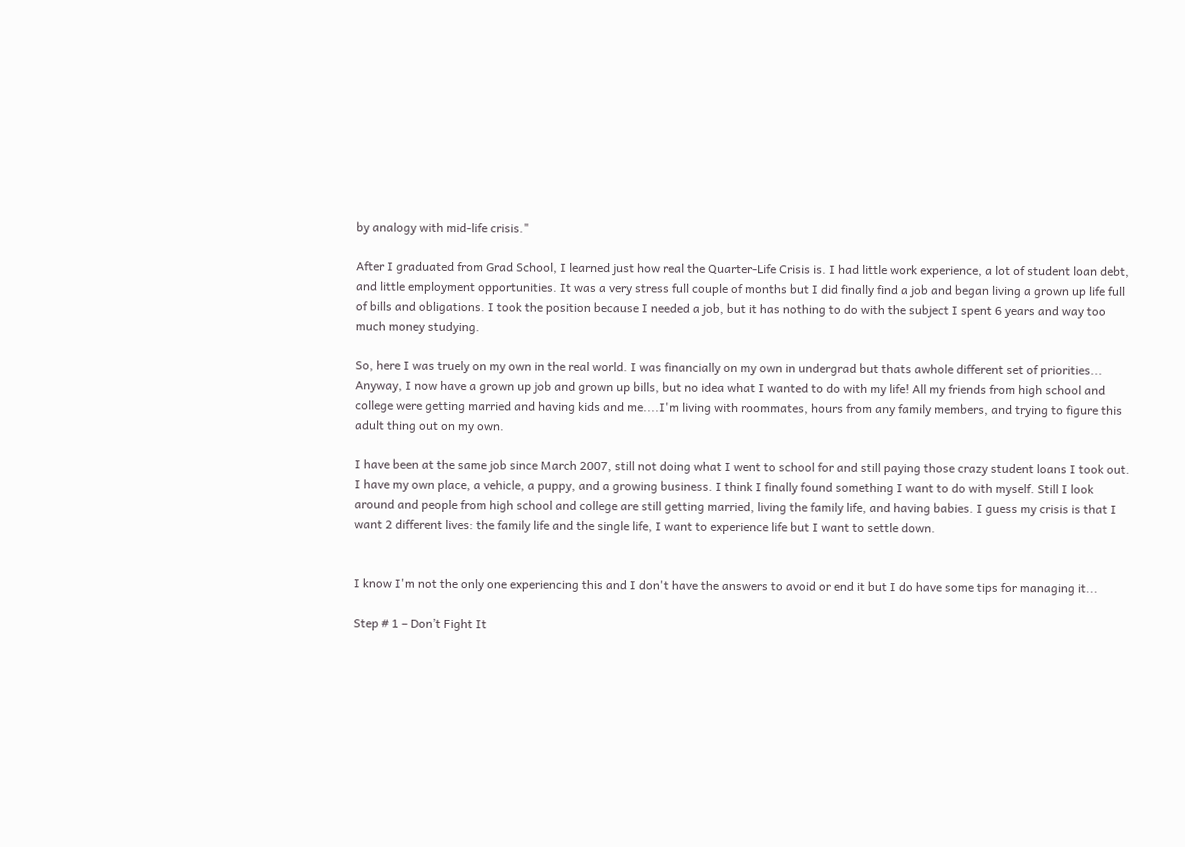by analogy with mid-life crisis."

After I graduated from Grad School, I learned just how real the Quarter-Life Crisis is. I had little work experience, a lot of student loan debt, and little employment opportunities. It was a very stress full couple of months but I did finally find a job and began living a grown up life full of bills and obligations. I took the position because I needed a job, but it has nothing to do with the subject I spent 6 years and way too much money studying.

So, here I was truely on my own in the real world. I was financially on my own in undergrad but thats awhole different set of priorities... Anyway, I now have a grown up job and grown up bills, but no idea what I wanted to do with my life! All my friends from high school and college were getting married and having kids and me....I'm living with roommates, hours from any family members, and trying to figure this adult thing out on my own.

I have been at the same job since March 2007, still not doing what I went to school for and still paying those crazy student loans I took out. I have my own place, a vehicle, a puppy, and a growing business. I think I finally found something I want to do with myself. Still I look around and people from high school and college are still getting married, living the family life, and having babies. I guess my crisis is that I want 2 different lives: the family life and the single life, I want to experience life but I want to settle down.


I know I'm not the only one experiencing this and I don't have the answers to avoid or end it but I do have some tips for managing it...

Step # 1 – Don’t Fight It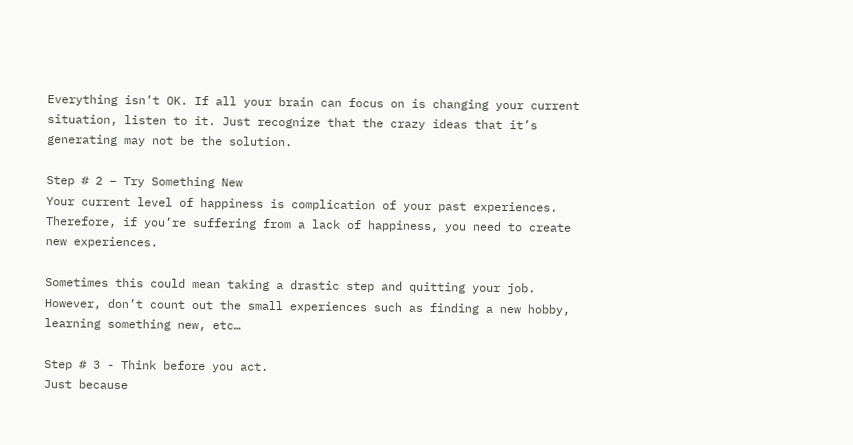Everything isn’t OK. If all your brain can focus on is changing your current situation, listen to it. Just recognize that the crazy ideas that it’s generating may not be the solution.

Step # 2 – Try Something New
Your current level of happiness is complication of your past experiences. Therefore, if you’re suffering from a lack of happiness, you need to create new experiences.

Sometimes this could mean taking a drastic step and quitting your job. However, don’t count out the small experiences such as finding a new hobby, learning something new, etc…

Step # 3 - Think before you act.
Just because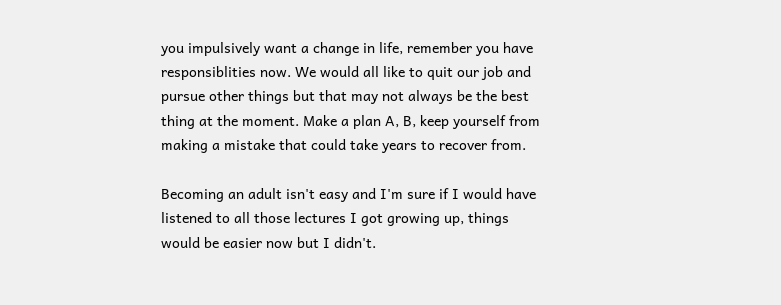you impulsively want a change in life, remember you have responsiblities now. We would all like to quit our job and pursue other things but that may not always be the best thing at the moment. Make a plan A, B, keep yourself from making a mistake that could take years to recover from.

Becoming an adult isn't easy and I'm sure if I would have listened to all those lectures I got growing up, things would be easier now but I didn't.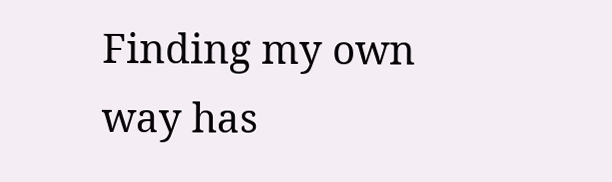Finding my own way has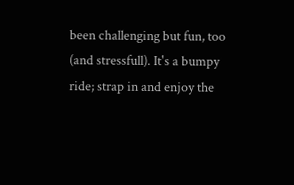been challenging but fun, too (and stressfull). It's a bumpy ride; strap in and enjoy the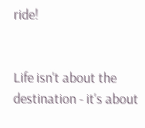ride!


Life isn't about the destination - it's about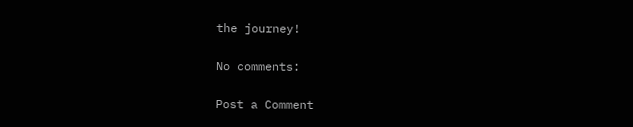the journey!

No comments:

Post a Comment